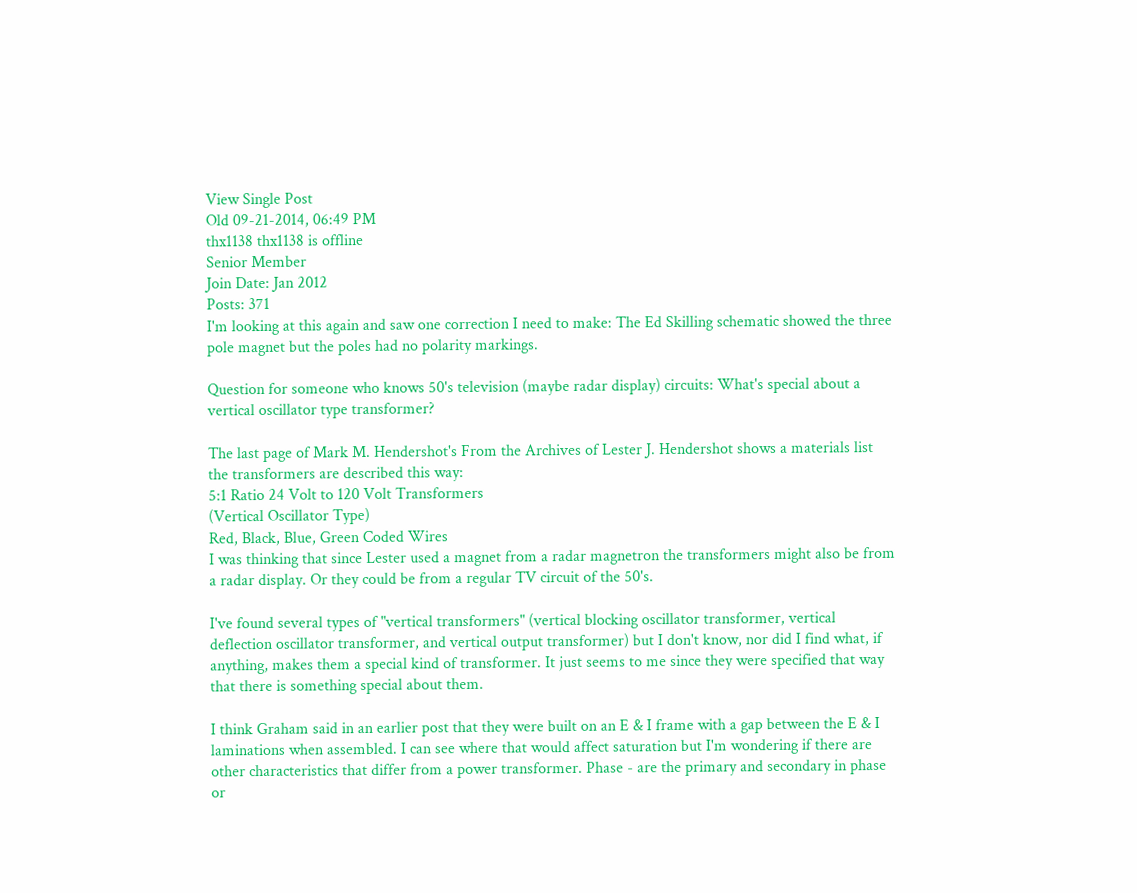View Single Post
Old 09-21-2014, 06:49 PM
thx1138 thx1138 is offline
Senior Member
Join Date: Jan 2012
Posts: 371
I'm looking at this again and saw one correction I need to make: The Ed Skilling schematic showed the three pole magnet but the poles had no polarity markings.

Question for someone who knows 50's television (maybe radar display) circuits: What's special about a vertical oscillator type transformer?

The last page of Mark M. Hendershot's From the Archives of Lester J. Hendershot shows a materials list the transformers are described this way:
5:1 Ratio 24 Volt to 120 Volt Transformers
(Vertical Oscillator Type)
Red, Black, Blue, Green Coded Wires
I was thinking that since Lester used a magnet from a radar magnetron the transformers might also be from a radar display. Or they could be from a regular TV circuit of the 50's.

I've found several types of "vertical transformers" (vertical blocking oscillator transformer, vertical deflection oscillator transformer, and vertical output transformer) but I don't know, nor did I find what, if anything, makes them a special kind of transformer. It just seems to me since they were specified that way that there is something special about them.

I think Graham said in an earlier post that they were built on an E & I frame with a gap between the E & I laminations when assembled. I can see where that would affect saturation but I'm wondering if there are other characteristics that differ from a power transformer. Phase - are the primary and secondary in phase or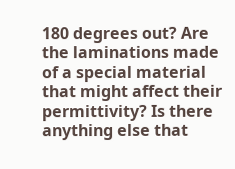180 degrees out? Are the laminations made of a special material that might affect their permittivity? Is there anything else that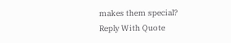makes them special?
Reply With Quote